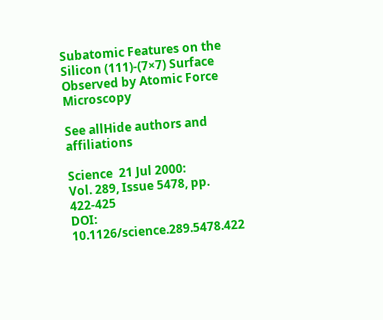Subatomic Features on the Silicon (111)-(7×7) Surface Observed by Atomic Force Microscopy

See allHide authors and affiliations

Science  21 Jul 2000:
Vol. 289, Issue 5478, pp. 422-425
DOI: 10.1126/science.289.5478.422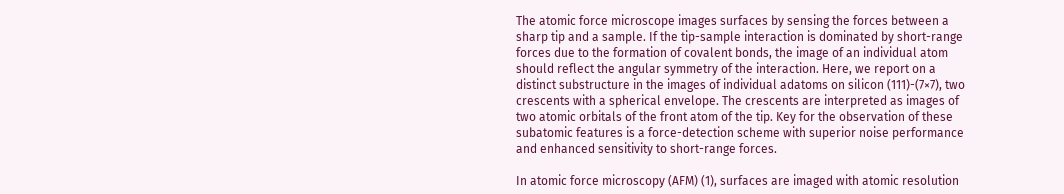The atomic force microscope images surfaces by sensing the forces between a sharp tip and a sample. If the tip-sample interaction is dominated by short-range forces due to the formation of covalent bonds, the image of an individual atom should reflect the angular symmetry of the interaction. Here, we report on a distinct substructure in the images of individual adatoms on silicon (111)-(7×7), two crescents with a spherical envelope. The crescents are interpreted as images of two atomic orbitals of the front atom of the tip. Key for the observation of these subatomic features is a force-detection scheme with superior noise performance and enhanced sensitivity to short-range forces.

In atomic force microscopy (AFM) (1), surfaces are imaged with atomic resolution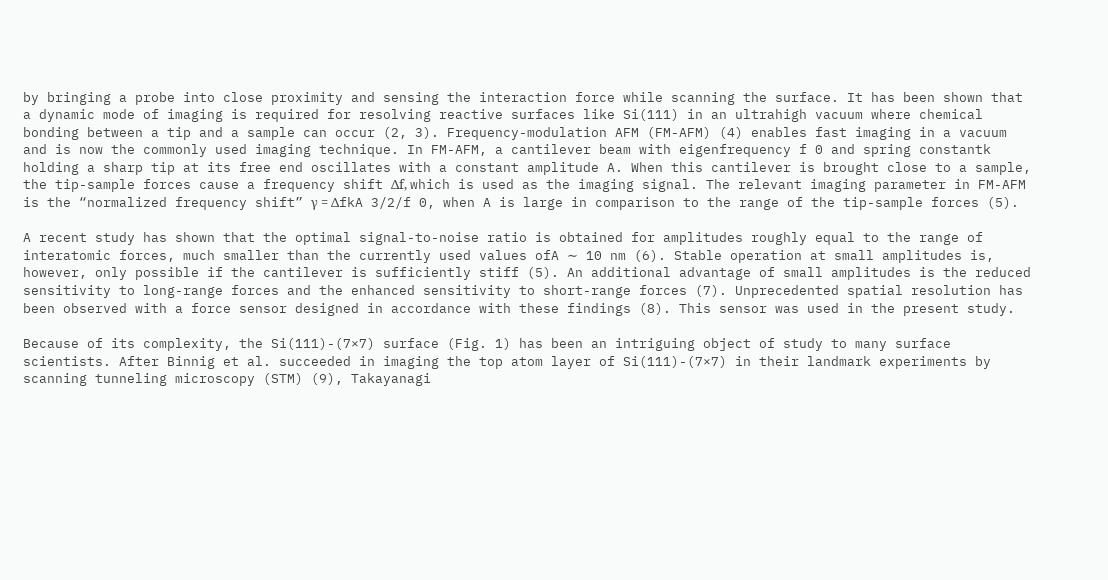by bringing a probe into close proximity and sensing the interaction force while scanning the surface. It has been shown that a dynamic mode of imaging is required for resolving reactive surfaces like Si(111) in an ultrahigh vacuum where chemical bonding between a tip and a sample can occur (2, 3). Frequency-modulation AFM (FM-AFM) (4) enables fast imaging in a vacuum and is now the commonly used imaging technique. In FM-AFM, a cantilever beam with eigenfrequency f 0 and spring constantk holding a sharp tip at its free end oscillates with a constant amplitude A. When this cantilever is brought close to a sample, the tip-sample forces cause a frequency shift Δf, which is used as the imaging signal. The relevant imaging parameter in FM-AFM is the “normalized frequency shift” γ = ΔfkA 3/2/f 0, when A is large in comparison to the range of the tip-sample forces (5).

A recent study has shown that the optimal signal-to-noise ratio is obtained for amplitudes roughly equal to the range of interatomic forces, much smaller than the currently used values ofA ∼ 10 nm (6). Stable operation at small amplitudes is, however, only possible if the cantilever is sufficiently stiff (5). An additional advantage of small amplitudes is the reduced sensitivity to long-range forces and the enhanced sensitivity to short-range forces (7). Unprecedented spatial resolution has been observed with a force sensor designed in accordance with these findings (8). This sensor was used in the present study.

Because of its complexity, the Si(111)-(7×7) surface (Fig. 1) has been an intriguing object of study to many surface scientists. After Binnig et al. succeeded in imaging the top atom layer of Si(111)-(7×7) in their landmark experiments by scanning tunneling microscopy (STM) (9), Takayanagi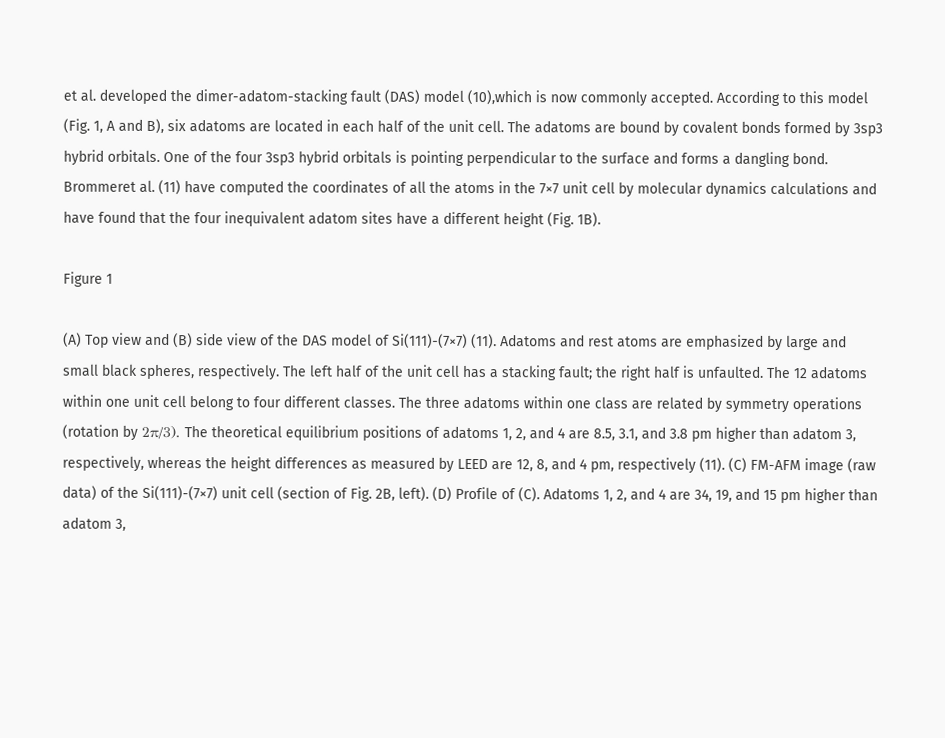et al. developed the dimer-adatom-stacking fault (DAS) model (10),which is now commonly accepted. According to this model (Fig. 1, A and B), six adatoms are located in each half of the unit cell. The adatoms are bound by covalent bonds formed by 3sp3 hybrid orbitals. One of the four 3sp3 hybrid orbitals is pointing perpendicular to the surface and forms a dangling bond. Brommeret al. (11) have computed the coordinates of all the atoms in the 7×7 unit cell by molecular dynamics calculations and have found that the four inequivalent adatom sites have a different height (Fig. 1B).

Figure 1

(A) Top view and (B) side view of the DAS model of Si(111)-(7×7) (11). Adatoms and rest atoms are emphasized by large and small black spheres, respectively. The left half of the unit cell has a stacking fault; the right half is unfaulted. The 12 adatoms within one unit cell belong to four different classes. The three adatoms within one class are related by symmetry operations (rotation by 2π/3). The theoretical equilibrium positions of adatoms 1, 2, and 4 are 8.5, 3.1, and 3.8 pm higher than adatom 3, respectively, whereas the height differences as measured by LEED are 12, 8, and 4 pm, respectively (11). (C) FM-AFM image (raw data) of the Si(111)-(7×7) unit cell (section of Fig. 2B, left). (D) Profile of (C). Adatoms 1, 2, and 4 are 34, 19, and 15 pm higher than adatom 3,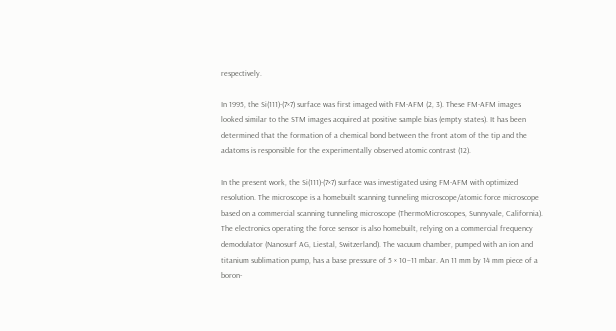respectively.

In 1995, the Si(111)-(7×7) surface was first imaged with FM-AFM (2, 3). These FM-AFM images looked similar to the STM images acquired at positive sample bias (empty states). It has been determined that the formation of a chemical bond between the front atom of the tip and the adatoms is responsible for the experimentally observed atomic contrast (12).

In the present work, the Si(111)-(7×7) surface was investigated using FM-AFM with optimized resolution. The microscope is a homebuilt scanning tunneling microscope/atomic force microscope based on a commercial scanning tunneling microscope (ThermoMicroscopes, Sunnyvale, California). The electronics operating the force sensor is also homebuilt, relying on a commercial frequency demodulator (Nanosurf AG, Liestal, Switzerland). The vacuum chamber, pumped with an ion and titanium sublimation pump, has a base pressure of 5 × 10−11 mbar. An 11 mm by 14 mm piece of a boron-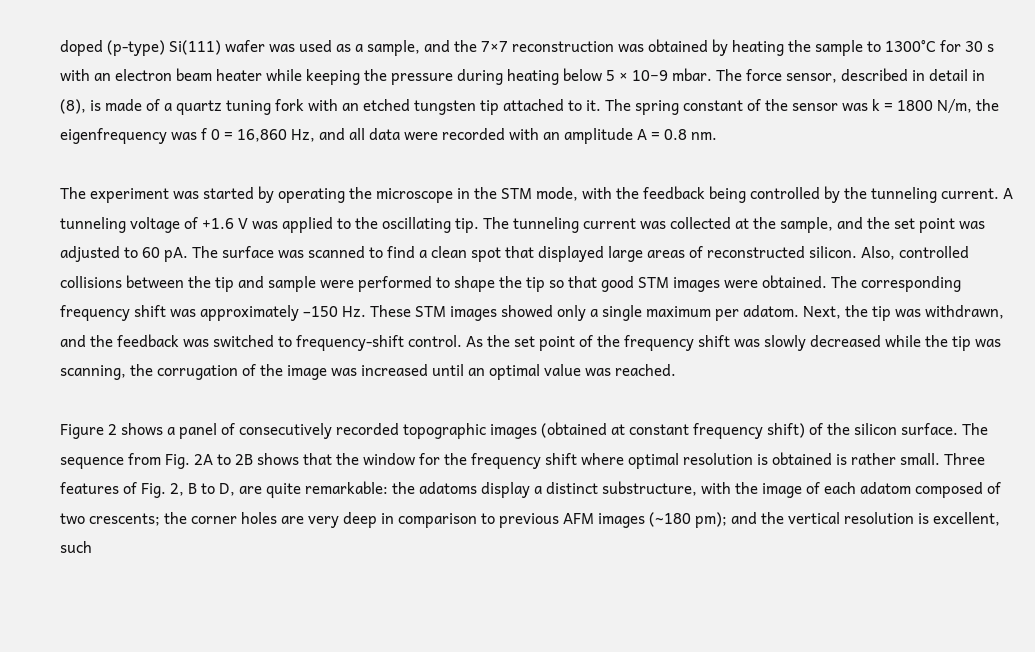doped (p-type) Si(111) wafer was used as a sample, and the 7×7 reconstruction was obtained by heating the sample to 1300°C for 30 s with an electron beam heater while keeping the pressure during heating below 5 × 10−9 mbar. The force sensor, described in detail in (8), is made of a quartz tuning fork with an etched tungsten tip attached to it. The spring constant of the sensor was k = 1800 N/m, the eigenfrequency was f 0 = 16,860 Hz, and all data were recorded with an amplitude A = 0.8 nm.

The experiment was started by operating the microscope in the STM mode, with the feedback being controlled by the tunneling current. A tunneling voltage of +1.6 V was applied to the oscillating tip. The tunneling current was collected at the sample, and the set point was adjusted to 60 pA. The surface was scanned to find a clean spot that displayed large areas of reconstructed silicon. Also, controlled collisions between the tip and sample were performed to shape the tip so that good STM images were obtained. The corresponding frequency shift was approximately –150 Hz. These STM images showed only a single maximum per adatom. Next, the tip was withdrawn, and the feedback was switched to frequency-shift control. As the set point of the frequency shift was slowly decreased while the tip was scanning, the corrugation of the image was increased until an optimal value was reached.

Figure 2 shows a panel of consecutively recorded topographic images (obtained at constant frequency shift) of the silicon surface. The sequence from Fig. 2A to 2B shows that the window for the frequency shift where optimal resolution is obtained is rather small. Three features of Fig. 2, B to D, are quite remarkable: the adatoms display a distinct substructure, with the image of each adatom composed of two crescents; the corner holes are very deep in comparison to previous AFM images (∼180 pm); and the vertical resolution is excellent, such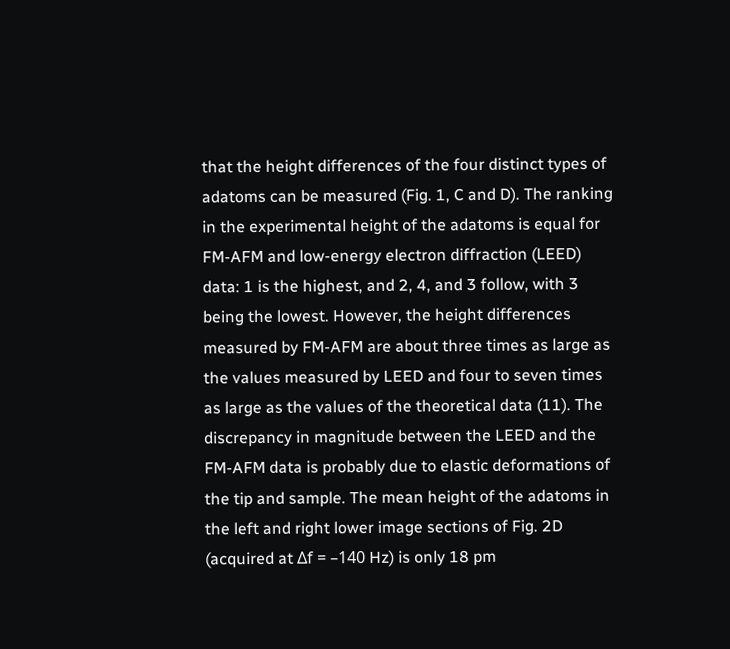that the height differences of the four distinct types of adatoms can be measured (Fig. 1, C and D). The ranking in the experimental height of the adatoms is equal for FM-AFM and low-energy electron diffraction (LEED) data: 1 is the highest, and 2, 4, and 3 follow, with 3 being the lowest. However, the height differences measured by FM-AFM are about three times as large as the values measured by LEED and four to seven times as large as the values of the theoretical data (11). The discrepancy in magnitude between the LEED and the FM-AFM data is probably due to elastic deformations of the tip and sample. The mean height of the adatoms in the left and right lower image sections of Fig. 2D (acquired at Δf = –140 Hz) is only 18 pm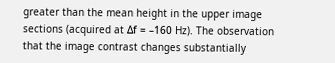greater than the mean height in the upper image sections (acquired at Δf = –160 Hz). The observation that the image contrast changes substantially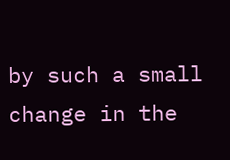by such a small change in the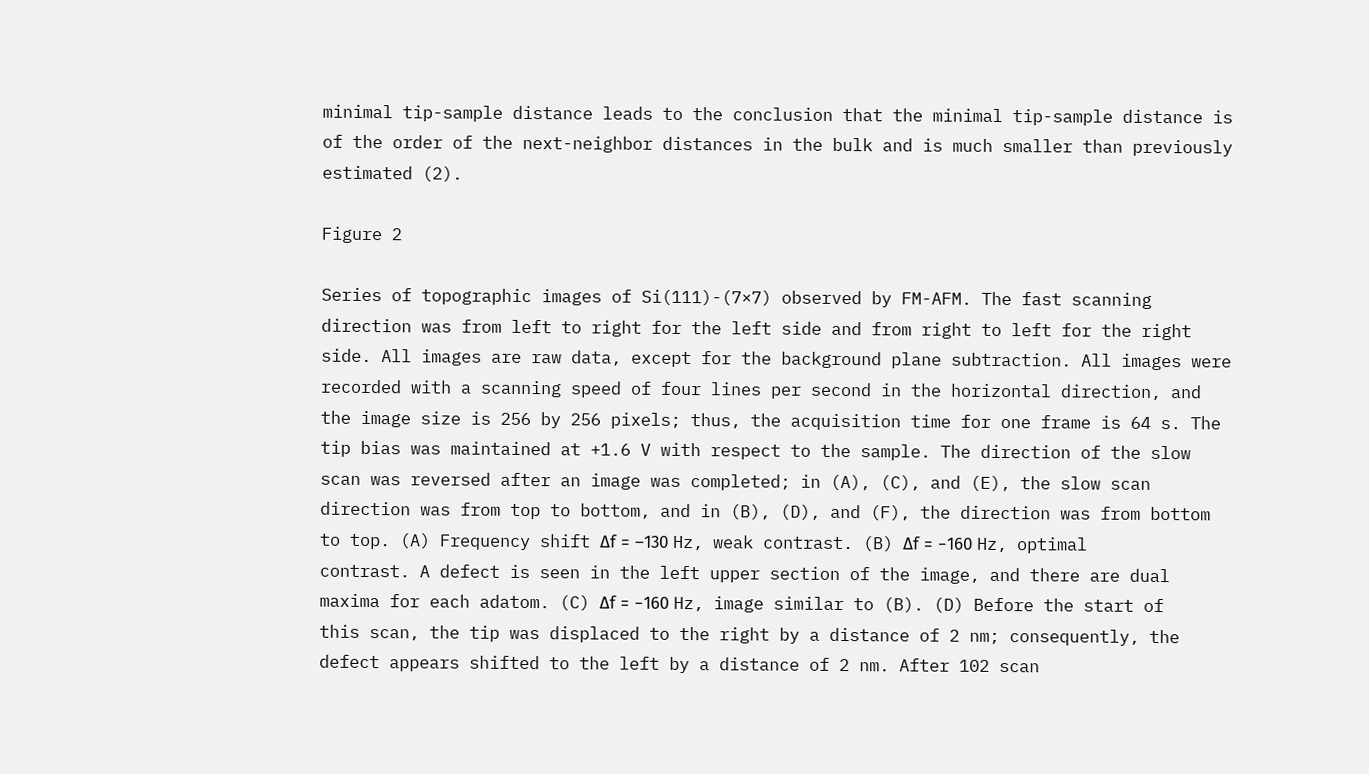minimal tip-sample distance leads to the conclusion that the minimal tip-sample distance is of the order of the next-neighbor distances in the bulk and is much smaller than previously estimated (2).

Figure 2

Series of topographic images of Si(111)-(7×7) observed by FM-AFM. The fast scanning direction was from left to right for the left side and from right to left for the right side. All images are raw data, except for the background plane subtraction. All images were recorded with a scanning speed of four lines per second in the horizontal direction, and the image size is 256 by 256 pixels; thus, the acquisition time for one frame is 64 s. The tip bias was maintained at +1.6 V with respect to the sample. The direction of the slow scan was reversed after an image was completed; in (A), (C), and (E), the slow scan direction was from top to bottom, and in (B), (D), and (F), the direction was from bottom to top. (A) Frequency shift Δf = –130 Hz, weak contrast. (B) Δf = −160 Hz, optimal contrast. A defect is seen in the left upper section of the image, and there are dual maxima for each adatom. (C) Δf = −160 Hz, image similar to (B). (D) Before the start of this scan, the tip was displaced to the right by a distance of 2 nm; consequently, the defect appears shifted to the left by a distance of 2 nm. After 102 scan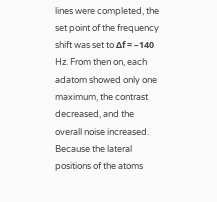lines were completed, the set point of the frequency shift was set to Δf = –140 Hz. From then on, each adatom showed only one maximum, the contrast decreased, and the overall noise increased. Because the lateral positions of the atoms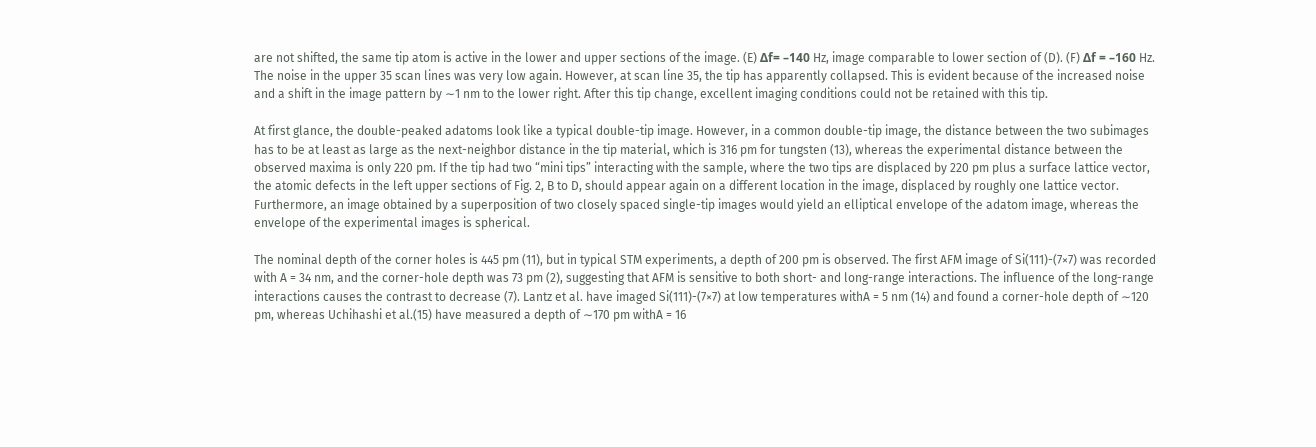are not shifted, the same tip atom is active in the lower and upper sections of the image. (E) Δf= –140 Hz, image comparable to lower section of (D). (F) Δf = –160 Hz. The noise in the upper 35 scan lines was very low again. However, at scan line 35, the tip has apparently collapsed. This is evident because of the increased noise and a shift in the image pattern by ∼1 nm to the lower right. After this tip change, excellent imaging conditions could not be retained with this tip.

At first glance, the double-peaked adatoms look like a typical double-tip image. However, in a common double-tip image, the distance between the two subimages has to be at least as large as the next-neighbor distance in the tip material, which is 316 pm for tungsten (13), whereas the experimental distance between the observed maxima is only 220 pm. If the tip had two “mini tips” interacting with the sample, where the two tips are displaced by 220 pm plus a surface lattice vector, the atomic defects in the left upper sections of Fig. 2, B to D, should appear again on a different location in the image, displaced by roughly one lattice vector. Furthermore, an image obtained by a superposition of two closely spaced single-tip images would yield an elliptical envelope of the adatom image, whereas the envelope of the experimental images is spherical.

The nominal depth of the corner holes is 445 pm (11), but in typical STM experiments, a depth of 200 pm is observed. The first AFM image of Si(111)-(7×7) was recorded with A = 34 nm, and the corner-hole depth was 73 pm (2), suggesting that AFM is sensitive to both short- and long-range interactions. The influence of the long-range interactions causes the contrast to decrease (7). Lantz et al. have imaged Si(111)-(7×7) at low temperatures withA = 5 nm (14) and found a corner-hole depth of ∼120 pm, whereas Uchihashi et al.(15) have measured a depth of ∼170 pm withA = 16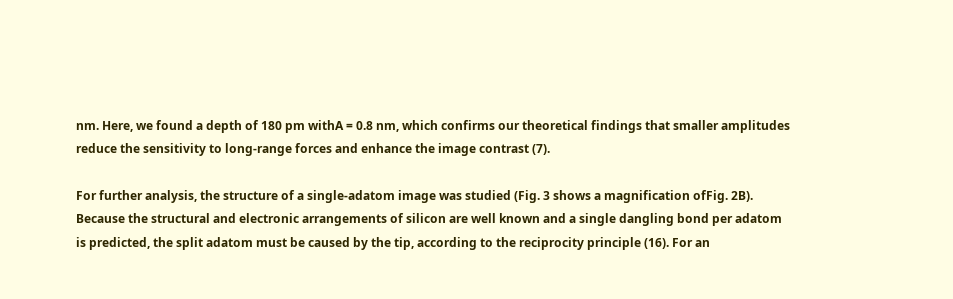nm. Here, we found a depth of 180 pm withA = 0.8 nm, which confirms our theoretical findings that smaller amplitudes reduce the sensitivity to long-range forces and enhance the image contrast (7).

For further analysis, the structure of a single-adatom image was studied (Fig. 3 shows a magnification ofFig. 2B). Because the structural and electronic arrangements of silicon are well known and a single dangling bond per adatom is predicted, the split adatom must be caused by the tip, according to the reciprocity principle (16). For an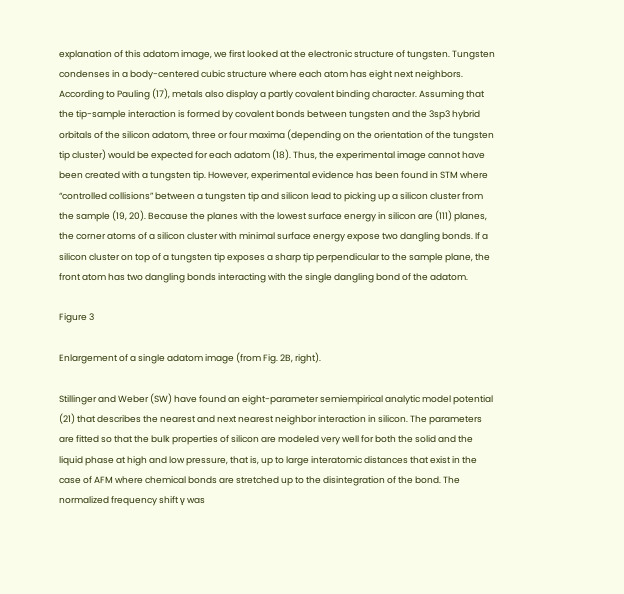explanation of this adatom image, we first looked at the electronic structure of tungsten. Tungsten condenses in a body-centered cubic structure where each atom has eight next neighbors. According to Pauling (17), metals also display a partly covalent binding character. Assuming that the tip-sample interaction is formed by covalent bonds between tungsten and the 3sp3 hybrid orbitals of the silicon adatom, three or four maxima (depending on the orientation of the tungsten tip cluster) would be expected for each adatom (18). Thus, the experimental image cannot have been created with a tungsten tip. However, experimental evidence has been found in STM where “controlled collisions” between a tungsten tip and silicon lead to picking up a silicon cluster from the sample (19, 20). Because the planes with the lowest surface energy in silicon are (111) planes, the corner atoms of a silicon cluster with minimal surface energy expose two dangling bonds. If a silicon cluster on top of a tungsten tip exposes a sharp tip perpendicular to the sample plane, the front atom has two dangling bonds interacting with the single dangling bond of the adatom.

Figure 3

Enlargement of a single adatom image (from Fig. 2B, right).

Stillinger and Weber (SW) have found an eight-parameter semiempirical analytic model potential (21) that describes the nearest and next nearest neighbor interaction in silicon. The parameters are fitted so that the bulk properties of silicon are modeled very well for both the solid and the liquid phase at high and low pressure, that is, up to large interatomic distances that exist in the case of AFM where chemical bonds are stretched up to the disintegration of the bond. The normalized frequency shift γ was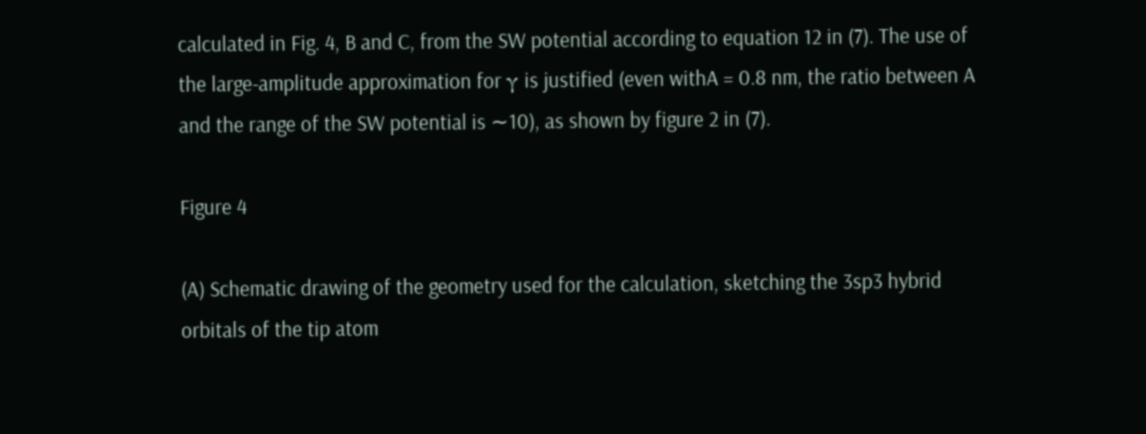calculated in Fig. 4, B and C, from the SW potential according to equation 12 in (7). The use of the large-amplitude approximation for γ is justified (even withA = 0.8 nm, the ratio between A and the range of the SW potential is ∼10), as shown by figure 2 in (7).

Figure 4

(A) Schematic drawing of the geometry used for the calculation, sketching the 3sp3 hybrid orbitals of the tip atom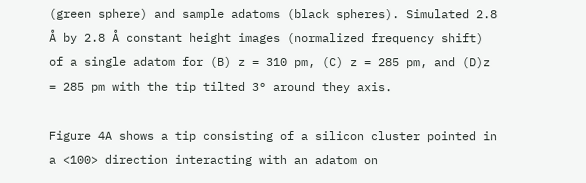(green sphere) and sample adatoms (black spheres). Simulated 2.8 Å by 2.8 Å constant height images (normalized frequency shift) of a single adatom for (B) z = 310 pm, (C) z = 285 pm, and (D)z = 285 pm with the tip tilted 3° around they axis.

Figure 4A shows a tip consisting of a silicon cluster pointed in a <100> direction interacting with an adatom on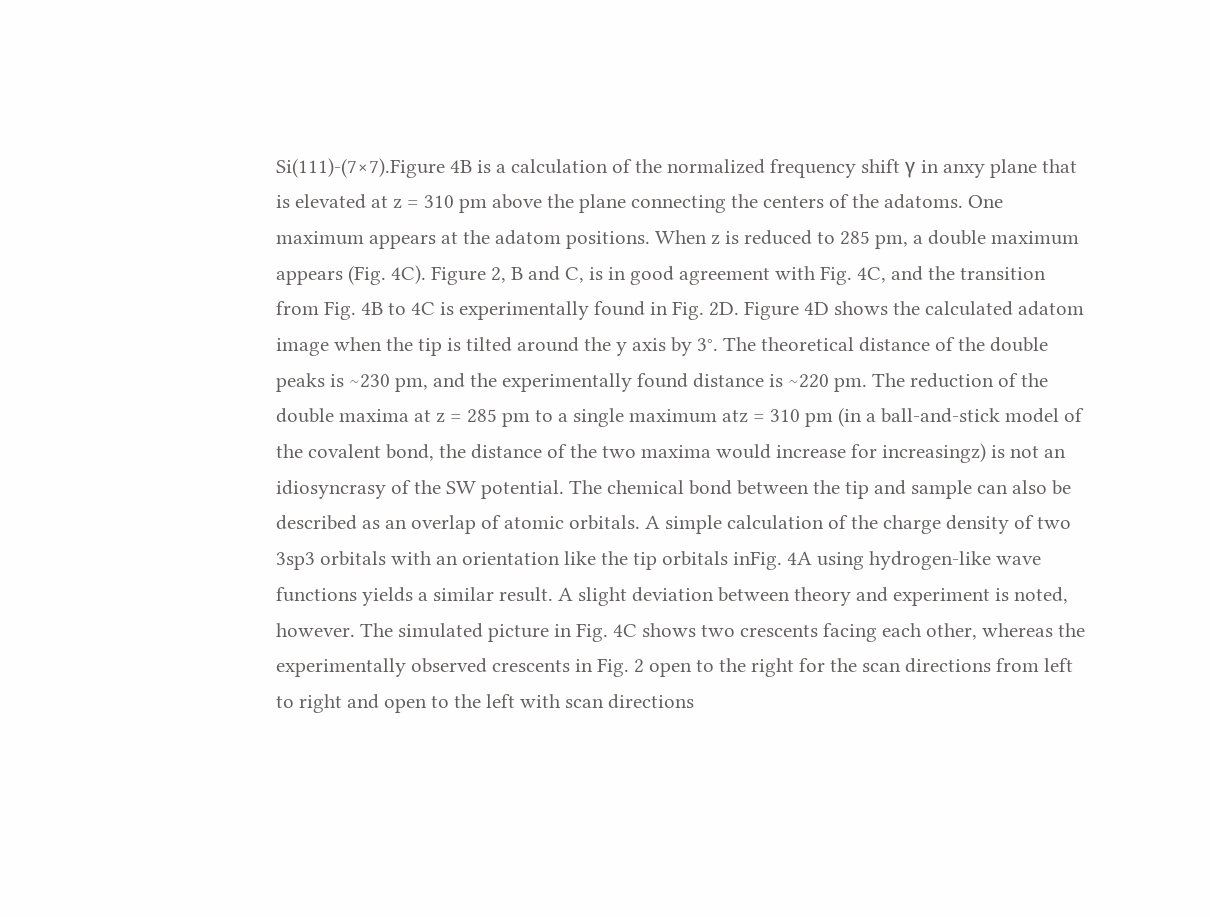Si(111)-(7×7).Figure 4B is a calculation of the normalized frequency shift γ in anxy plane that is elevated at z = 310 pm above the plane connecting the centers of the adatoms. One maximum appears at the adatom positions. When z is reduced to 285 pm, a double maximum appears (Fig. 4C). Figure 2, B and C, is in good agreement with Fig. 4C, and the transition from Fig. 4B to 4C is experimentally found in Fig. 2D. Figure 4D shows the calculated adatom image when the tip is tilted around the y axis by 3°. The theoretical distance of the double peaks is ∼230 pm, and the experimentally found distance is ∼220 pm. The reduction of the double maxima at z = 285 pm to a single maximum atz = 310 pm (in a ball-and-stick model of the covalent bond, the distance of the two maxima would increase for increasingz) is not an idiosyncrasy of the SW potential. The chemical bond between the tip and sample can also be described as an overlap of atomic orbitals. A simple calculation of the charge density of two 3sp3 orbitals with an orientation like the tip orbitals inFig. 4A using hydrogen-like wave functions yields a similar result. A slight deviation between theory and experiment is noted, however. The simulated picture in Fig. 4C shows two crescents facing each other, whereas the experimentally observed crescents in Fig. 2 open to the right for the scan directions from left to right and open to the left with scan directions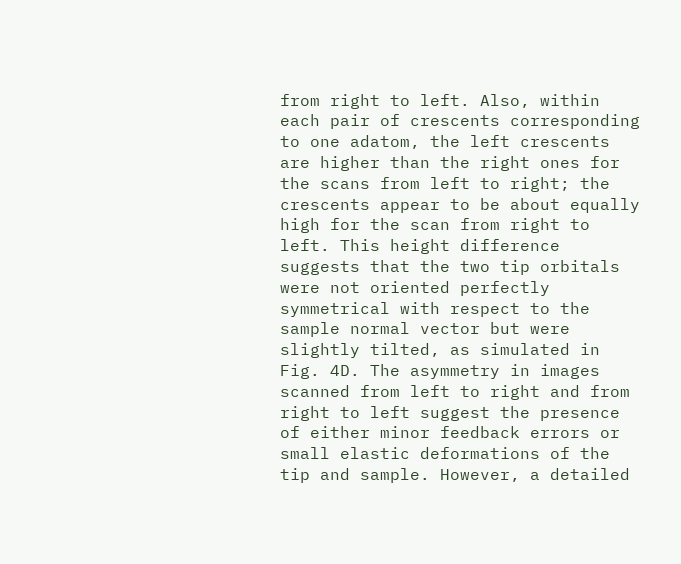from right to left. Also, within each pair of crescents corresponding to one adatom, the left crescents are higher than the right ones for the scans from left to right; the crescents appear to be about equally high for the scan from right to left. This height difference suggests that the two tip orbitals were not oriented perfectly symmetrical with respect to the sample normal vector but were slightly tilted, as simulated in Fig. 4D. The asymmetry in images scanned from left to right and from right to left suggest the presence of either minor feedback errors or small elastic deformations of the tip and sample. However, a detailed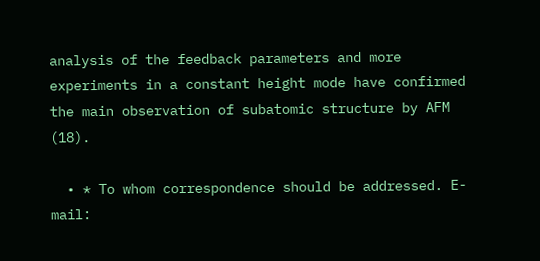analysis of the feedback parameters and more experiments in a constant height mode have confirmed the main observation of subatomic structure by AFM (18).

  • * To whom correspondence should be addressed. E-mail: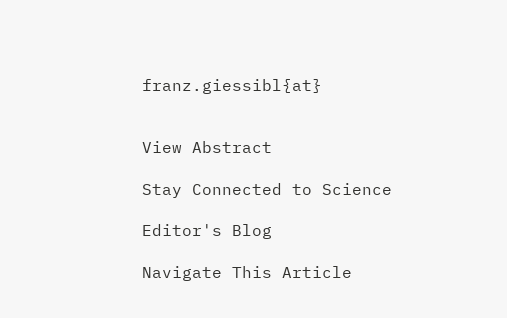franz.giessibl{at}


View Abstract

Stay Connected to Science

Editor's Blog

Navigate This Article